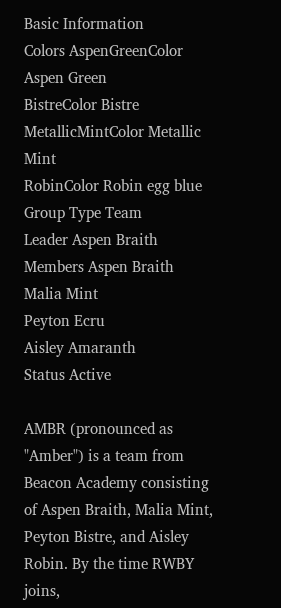Basic Information
Colors AspenGreenColor Aspen Green
BistreColor Bistre
MetallicMintColor Metallic Mint
RobinColor Robin egg blue
Group Type Team
Leader Aspen Braith
Members Aspen Braith
Malia Mint
Peyton Ecru
Aisley Amaranth
Status Active

AMBR (pronounced as "Amber") is a team from Beacon Academy consisting of Aspen Braith, Malia Mint, Peyton Bistre, and Aisley Robin. By the time RWBY joins,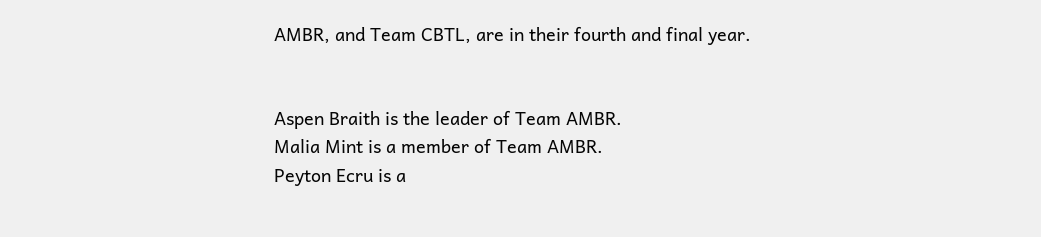AMBR, and Team CBTL, are in their fourth and final year.


Aspen Braith is the leader of Team AMBR.
Malia Mint is a member of Team AMBR.
Peyton Ecru is a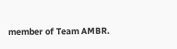member of Team AMBR.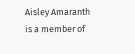Aisley Amaranth is a member of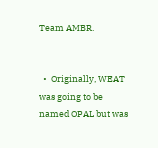Team AMBR.


  •  Originally, WEAT was going to be named OPAL but was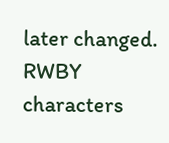later changed.
RWBY characters